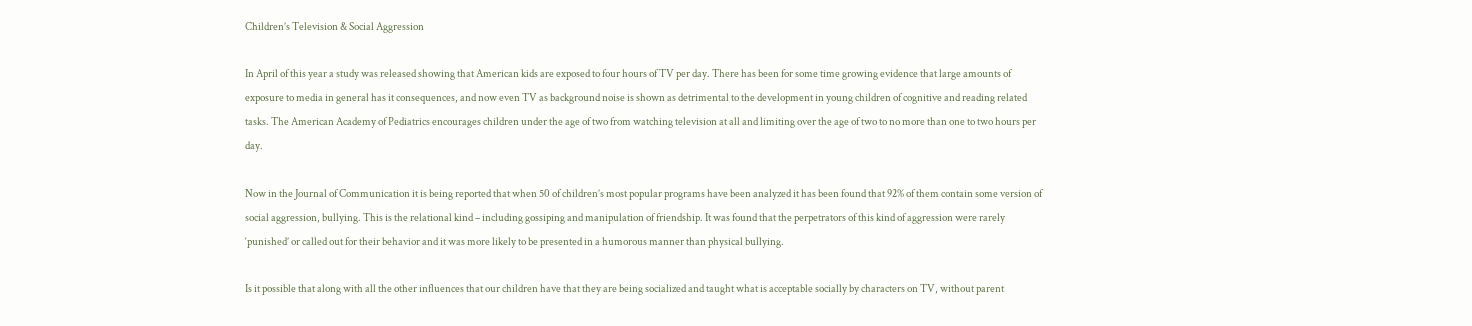Children’s Television & Social Aggression

In April of this year a study was released showing that American kids are exposed to four hours of TV per day. There has been for some time growing evidence that large amounts of exposure to media in general has it consequences, and now even TV as background noise is shown as detrimental to the development in young children of cognitive and reading related tasks. The American Academy of Pediatrics encourages children under the age of two from watching television at all and limiting over the age of two to no more than one to two hours per day.

Now in the Journal of Communication it is being reported that when 50 of children’s most popular programs have been analyzed it has been found that 92% of them contain some version of social aggression, bullying. This is the relational kind – including gossiping and manipulation of friendship. It was found that the perpetrators of this kind of aggression were rarely ‘punished’ or called out for their behavior and it was more likely to be presented in a humorous manner than physical bullying.

Is it possible that along with all the other influences that our children have that they are being socialized and taught what is acceptable socially by characters on TV, without parent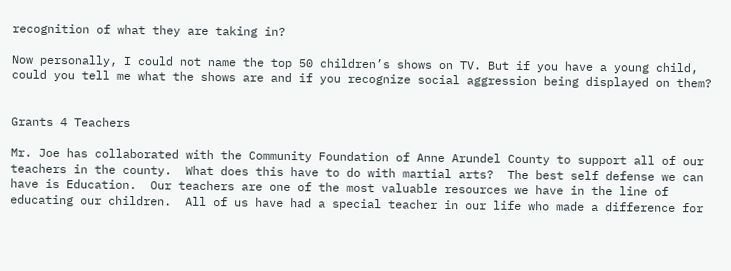recognition of what they are taking in?

Now personally, I could not name the top 50 children’s shows on TV. But if you have a young child, could you tell me what the shows are and if you recognize social aggression being displayed on them?


Grants 4 Teachers

Mr. Joe has collaborated with the Community Foundation of Anne Arundel County to support all of our teachers in the county.  What does this have to do with martial arts?  The best self defense we can have is Education.  Our teachers are one of the most valuable resources we have in the line of educating our children.  All of us have had a special teacher in our life who made a difference for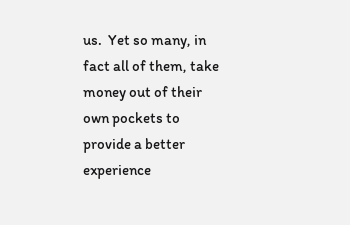us.  Yet so many, in fact all of them, take money out of their own pockets to provide a better experience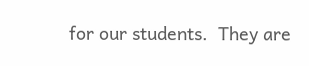for our students.  They are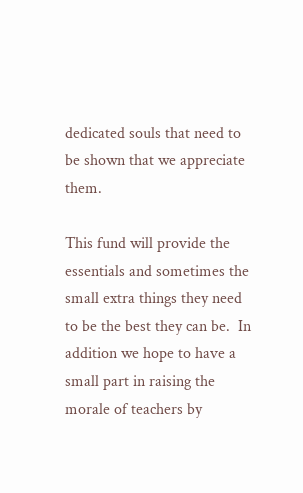dedicated souls that need to be shown that we appreciate them.

This fund will provide the essentials and sometimes the small extra things they need to be the best they can be.  In addition we hope to have a small part in raising the morale of teachers by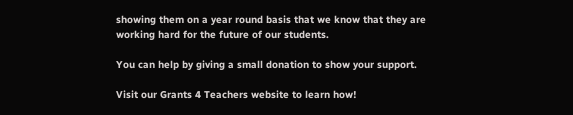showing them on a year round basis that we know that they are working hard for the future of our students.

You can help by giving a small donation to show your support.

Visit our Grants 4 Teachers website to learn how!